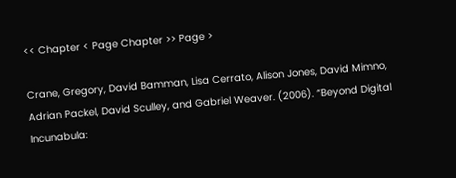<< Chapter < Page Chapter >> Page >

Crane, Gregory, David Bamman, Lisa Cerrato, Alison Jones, David Mimno, Adrian Packel, David Sculley, and Gabriel Weaver. (2006). “Beyond Digital Incunabula: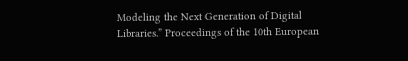Modeling the Next Generation of Digital Libraries.” Proceedings of the 10th European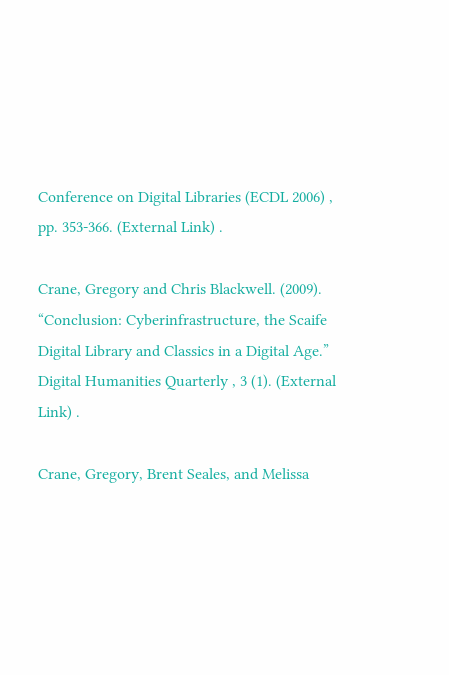Conference on Digital Libraries (ECDL 2006) , pp. 353-366. (External Link) .

Crane, Gregory and Chris Blackwell. (2009). “Conclusion: Cyberinfrastructure, the Scaife Digital Library and Classics in a Digital Age.” Digital Humanities Quarterly , 3 (1). (External Link) .

Crane, Gregory, Brent Seales, and Melissa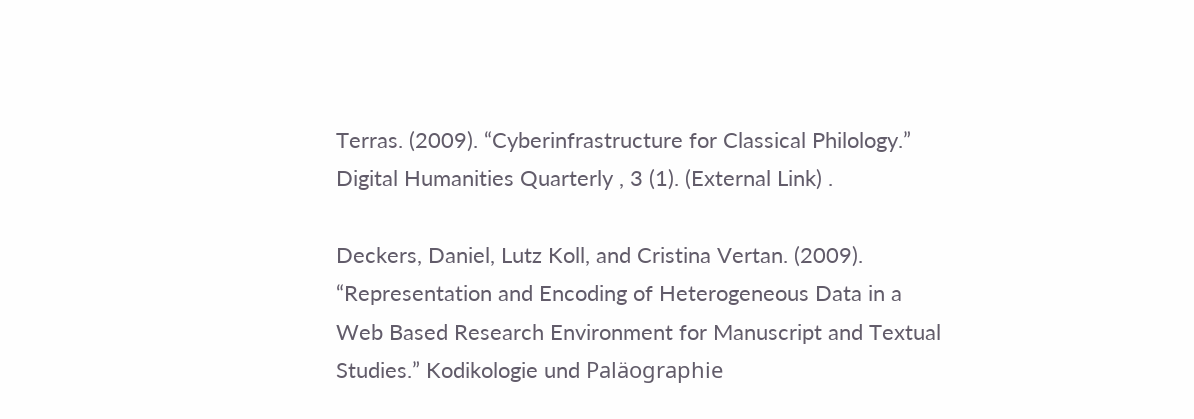Terras. (2009). “Cyberinfrastructure for Classical Philology.” Digital Humanities Quarterly , 3 (1). (External Link) .

Deckers, Daniel, Lutz Koll, and Cristina Vertan. (2009). “Representation and Encoding of Heterogeneous Data in a Web Based Research Environment for Manuscript and Textual Studies.” Kodikologie und Paläographie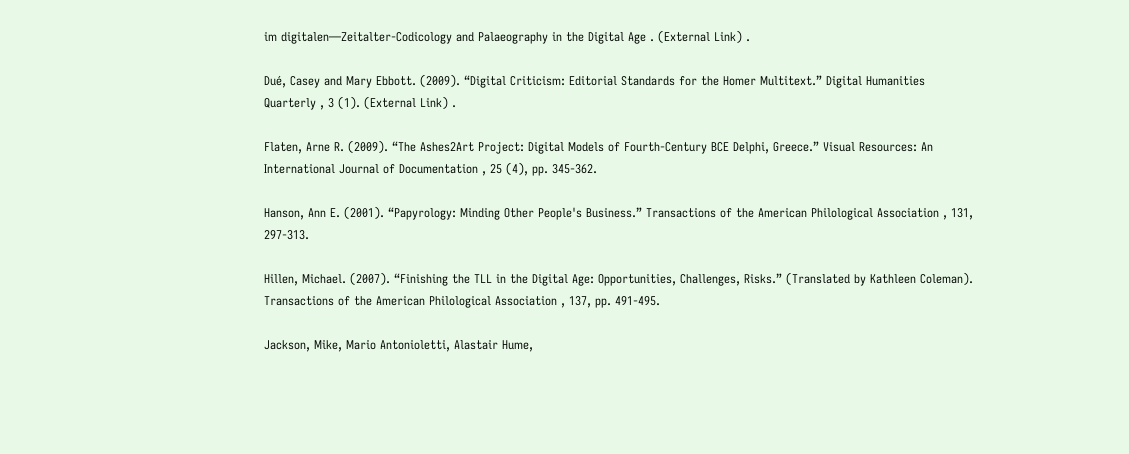im digitalen—Zeitalter-Codicology and Palaeography in the Digital Age . (External Link) .

Dué, Casey and Mary Ebbott. (2009). “Digital Criticism: Editorial Standards for the Homer Multitext.” Digital Humanities Quarterly , 3 (1). (External Link) .

Flaten, Arne R. (2009). “The Ashes2Art Project: Digital Models of Fourth-Century BCE Delphi, Greece.” Visual Resources: An International Journal of Documentation , 25 (4), pp. 345-362.

Hanson, Ann E. (2001). “Papyrology: Minding Other People's Business.” Transactions of the American Philological Association , 131, 297-313.

Hillen, Michael. (2007). “Finishing the TLL in the Digital Age: Opportunities, Challenges, Risks.” (Translated by Kathleen Coleman). Transactions of the American Philological Association , 137, pp. 491-495.

Jackson, Mike, Mario Antonioletti, Alastair Hume,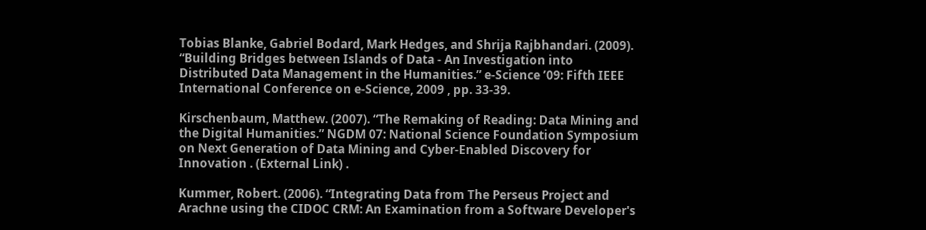Tobias Blanke, Gabriel Bodard, Mark Hedges, and Shrija Rajbhandari. (2009). “Building Bridges between Islands of Data - An Investigation into Distributed Data Management in the Humanities.” e-Science ’09: Fifth IEEE International Conference on e-Science, 2009 , pp. 33-39.

Kirschenbaum, Matthew. (2007). “The Remaking of Reading: Data Mining and the Digital Humanities.” NGDM 07: National Science Foundation Symposium on Next Generation of Data Mining and Cyber-Enabled Discovery for Innovation . (External Link) .

Kummer, Robert. (2006). “Integrating Data from The Perseus Project and Arachne using the CIDOC CRM: An Examination from a Software Developer's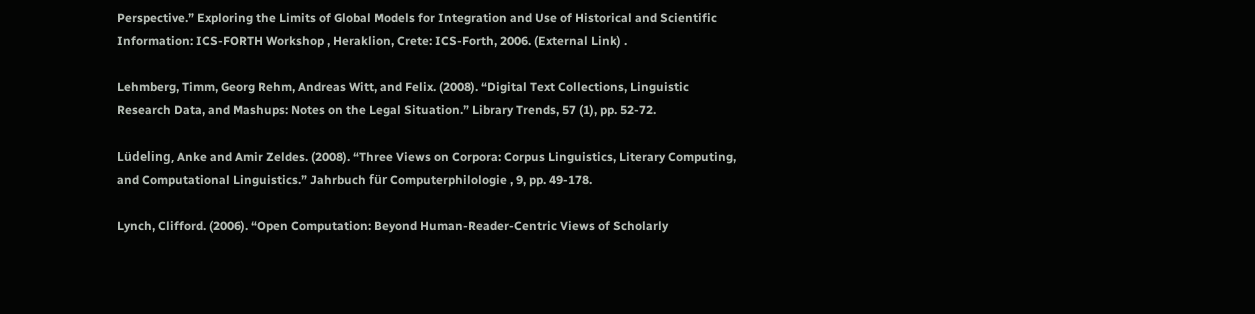Perspective.” Exploring the Limits of Global Models for Integration and Use of Historical and Scientific Information: ICS-FORTH Workshop , Heraklion, Crete: ICS-Forth, 2006. (External Link) .

Lehmberg, Timm, Georg Rehm, Andreas Witt, and Felix. (2008). “Digital Text Collections, Linguistic Research Data, and Mashups: Notes on the Legal Situation.” Library Trends, 57 (1), pp. 52-72.

Lüdeling, Anke and Amir Zeldes. (2008). “Three Views on Corpora: Corpus Linguistics, Literary Computing, and Computational Linguistics.” Jahrbuch für Computerphilologie , 9, pp. 49-178.

Lynch, Clifford. (2006). “Open Computation: Beyond Human-Reader-Centric Views of Scholarly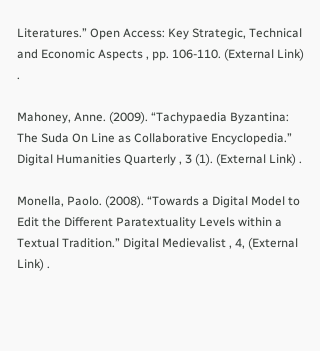Literatures.” Open Access: Key Strategic, Technical and Economic Aspects , pp. 106-110. (External Link) .

Mahoney, Anne. (2009). “Tachypaedia Byzantina: The Suda On Line as Collaborative Encyclopedia.” Digital Humanities Quarterly , 3 (1). (External Link) .

Monella, Paolo. (2008). “Towards a Digital Model to Edit the Different Paratextuality Levels within a Textual Tradition.” Digital Medievalist , 4, (External Link) .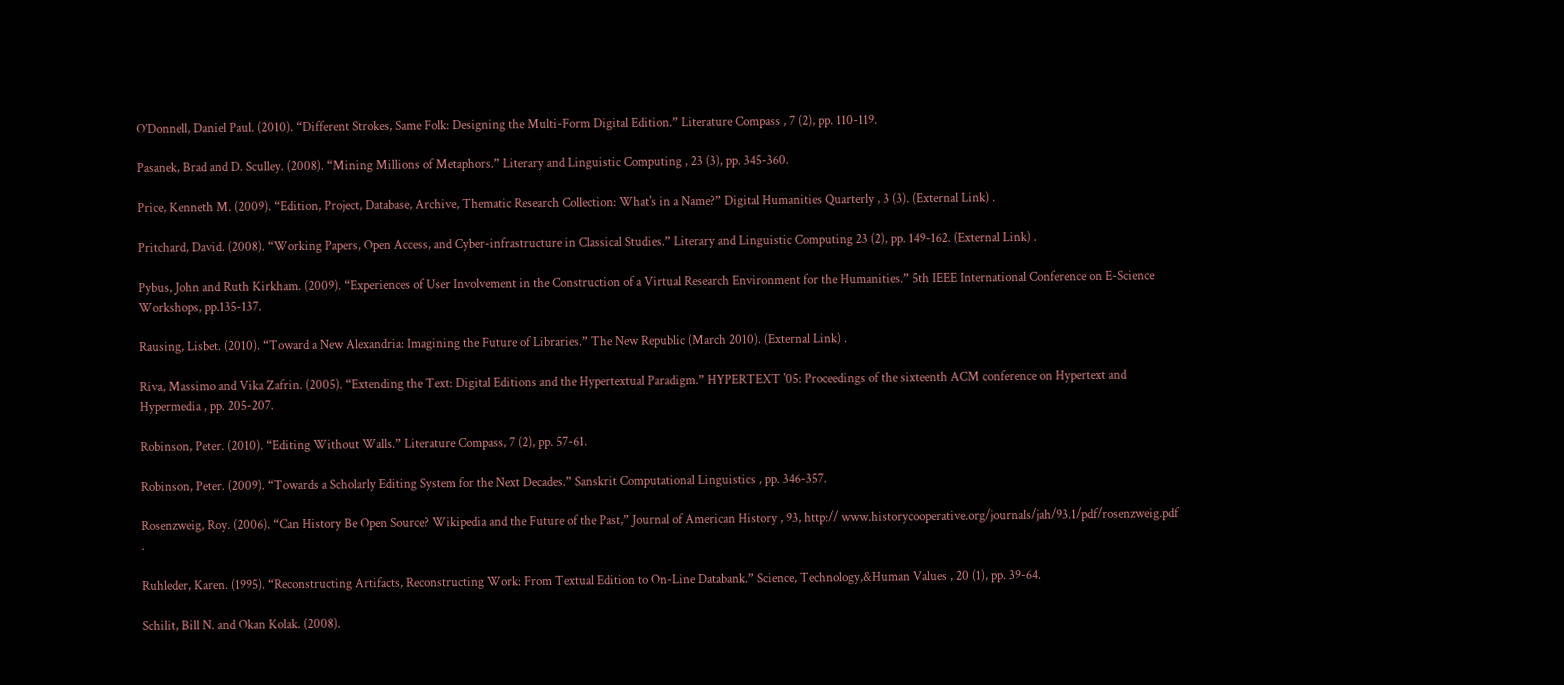O’Donnell, Daniel Paul. (2010). “Different Strokes, Same Folk: Designing the Multi-Form Digital Edition.” Literature Compass , 7 (2), pp. 110-119.

Pasanek, Brad and D. Sculley. (2008). “Mining Millions of Metaphors.” Literary and Linguistic Computing , 23 (3), pp. 345-360.

Price, Kenneth M. (2009). “Edition, Project, Database, Archive, Thematic Research Collection: What's in a Name?” Digital Humanities Quarterly , 3 (3). (External Link) .

Pritchard, David. (2008). “Working Papers, Open Access, and Cyber-infrastructure in Classical Studies.” Literary and Linguistic Computing 23 (2), pp. 149-162. (External Link) .

Pybus, John and Ruth Kirkham. (2009). “Experiences of User Involvement in the Construction of a Virtual Research Environment for the Humanities.” 5th IEEE International Conference on E-Science Workshops, pp.135-137.

Rausing, Lisbet. (2010). “Toward a New Alexandria: Imagining the Future of Libraries.” The New Republic (March 2010). (External Link) .

Riva, Massimo and Vika Zafrin. (2005). “Extending the Text: Digital Editions and the Hypertextual Paradigm.” HYPERTEXT '05: Proceedings of the sixteenth ACM conference on Hypertext and Hypermedia , pp. 205-207.

Robinson, Peter. (2010). “Editing Without Walls.” Literature Compass, 7 (2), pp. 57-61.

Robinson, Peter. (2009). “Towards a Scholarly Editing System for the Next Decades.” Sanskrit Computational Linguistics , pp. 346-357.

Rosenzweig, Roy. (2006). “Can History Be Open Source? Wikipedia and the Future of the Past,” Journal of American History , 93, http:// www.historycooperative.org/journals/jah/93.1/pdf/rosenzweig.pdf .

Ruhleder, Karen. (1995). “Reconstructing Artifacts, Reconstructing Work: From Textual Edition to On-Line Databank.” Science, Technology,&Human Values , 20 (1), pp. 39-64.

Schilit, Bill N. and Okan Kolak. (2008).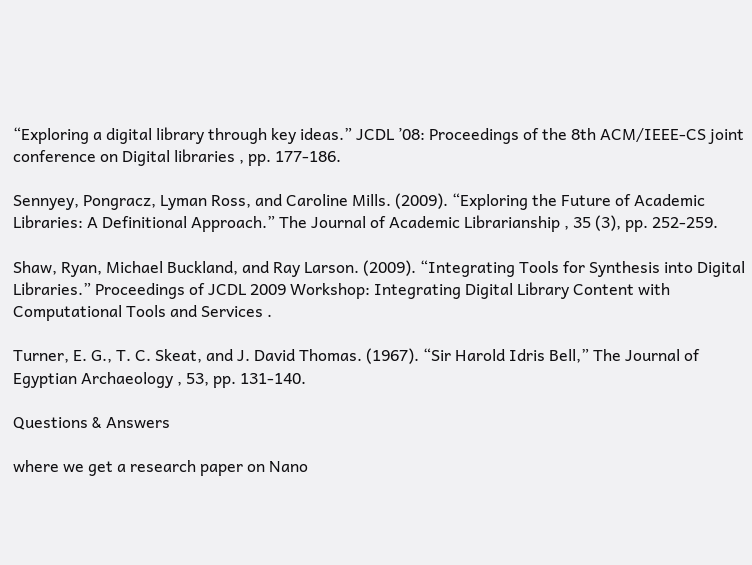“Exploring a digital library through key ideas.” JCDL ’08: Proceedings of the 8th ACM/IEEE-CS joint conference on Digital libraries , pp. 177-186.

Sennyey, Pongracz, Lyman Ross, and Caroline Mills. (2009). “Exploring the Future of Academic Libraries: A Definitional Approach.” The Journal of Academic Librarianship , 35 (3), pp. 252-259.

Shaw, Ryan, Michael Buckland, and Ray Larson. (2009). “Integrating Tools for Synthesis into Digital Libraries.” Proceedings of JCDL 2009 Workshop: Integrating Digital Library Content with Computational Tools and Services .

Turner, E. G., T. C. Skeat, and J. David Thomas. (1967). “Sir Harold Idris Bell,” The Journal of Egyptian Archaeology , 53, pp. 131-140.

Questions & Answers

where we get a research paper on Nano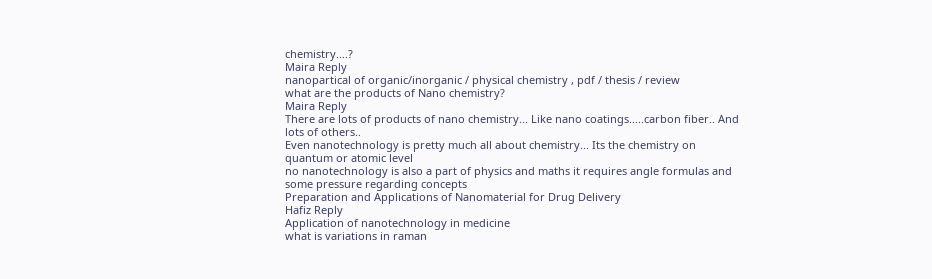chemistry....?
Maira Reply
nanopartical of organic/inorganic / physical chemistry , pdf / thesis / review
what are the products of Nano chemistry?
Maira Reply
There are lots of products of nano chemistry... Like nano coatings.....carbon fiber.. And lots of others..
Even nanotechnology is pretty much all about chemistry... Its the chemistry on quantum or atomic level
no nanotechnology is also a part of physics and maths it requires angle formulas and some pressure regarding concepts
Preparation and Applications of Nanomaterial for Drug Delivery
Hafiz Reply
Application of nanotechnology in medicine
what is variations in raman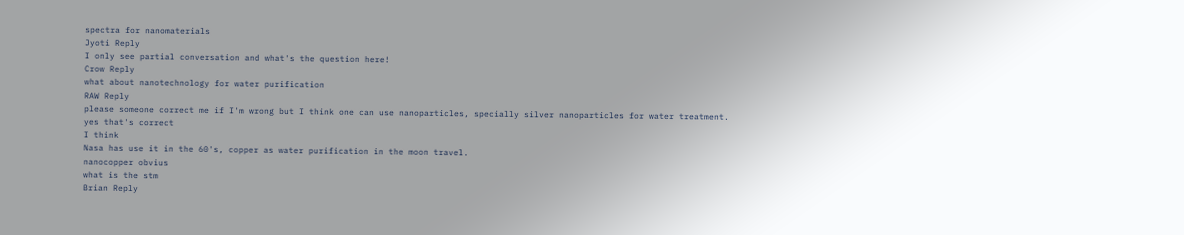spectra for nanomaterials
Jyoti Reply
I only see partial conversation and what's the question here!
Crow Reply
what about nanotechnology for water purification
RAW Reply
please someone correct me if I'm wrong but I think one can use nanoparticles, specially silver nanoparticles for water treatment.
yes that's correct
I think
Nasa has use it in the 60's, copper as water purification in the moon travel.
nanocopper obvius
what is the stm
Brian Reply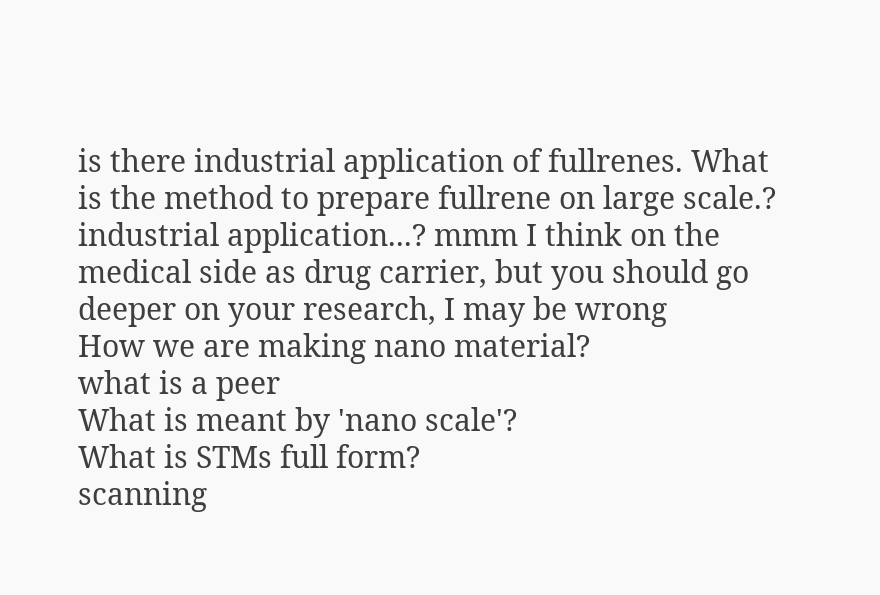is there industrial application of fullrenes. What is the method to prepare fullrene on large scale.?
industrial application...? mmm I think on the medical side as drug carrier, but you should go deeper on your research, I may be wrong
How we are making nano material?
what is a peer
What is meant by 'nano scale'?
What is STMs full form?
scanning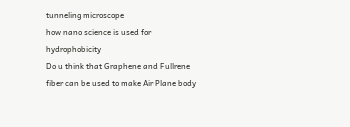tunneling microscope
how nano science is used for hydrophobicity
Do u think that Graphene and Fullrene fiber can be used to make Air Plane body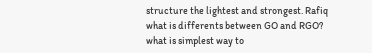structure the lightest and strongest. Rafiq
what is differents between GO and RGO?
what is simplest way to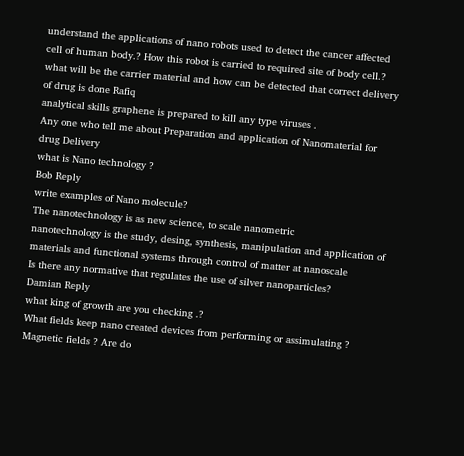understand the applications of nano robots used to detect the cancer affected cell of human body.? How this robot is carried to required site of body cell.? what will be the carrier material and how can be detected that correct delivery of drug is done Rafiq
analytical skills graphene is prepared to kill any type viruses .
Any one who tell me about Preparation and application of Nanomaterial for drug Delivery
what is Nano technology ?
Bob Reply
write examples of Nano molecule?
The nanotechnology is as new science, to scale nanometric
nanotechnology is the study, desing, synthesis, manipulation and application of materials and functional systems through control of matter at nanoscale
Is there any normative that regulates the use of silver nanoparticles?
Damian Reply
what king of growth are you checking .?
What fields keep nano created devices from performing or assimulating ? Magnetic fields ? Are do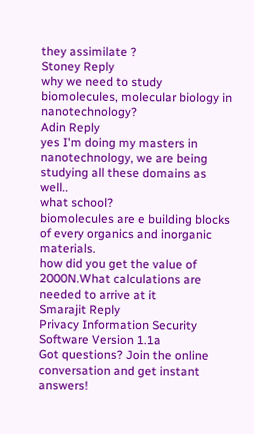they assimilate ?
Stoney Reply
why we need to study biomolecules, molecular biology in nanotechnology?
Adin Reply
yes I'm doing my masters in nanotechnology, we are being studying all these domains as well..
what school?
biomolecules are e building blocks of every organics and inorganic materials.
how did you get the value of 2000N.What calculations are needed to arrive at it
Smarajit Reply
Privacy Information Security Software Version 1.1a
Got questions? Join the online conversation and get instant answers!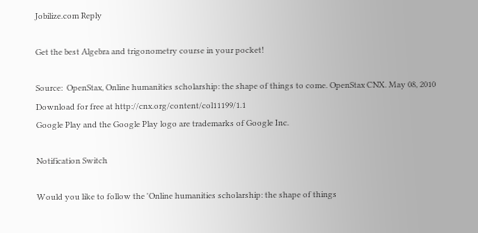Jobilize.com Reply

Get the best Algebra and trigonometry course in your pocket!

Source:  OpenStax, Online humanities scholarship: the shape of things to come. OpenStax CNX. May 08, 2010 Download for free at http://cnx.org/content/col11199/1.1
Google Play and the Google Play logo are trademarks of Google Inc.

Notification Switch

Would you like to follow the 'Online humanities scholarship: the shape of things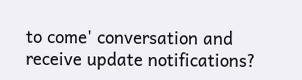to come' conversation and receive update notifications?